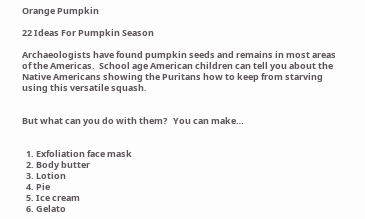Orange Pumpkin

22 Ideas For Pumpkin Season

Archaeologists have found pumpkin seeds and remains in most areas of the Americas.  School age American children can tell you about the Native Americans showing the Puritans how to keep from starving using this versatile squash.


But what can you do with them?   You can make…


  1. Exfoliation face mask
  2. Body butter
  3. Lotion
  4. Pie
  5. Ice cream
  6. Gelato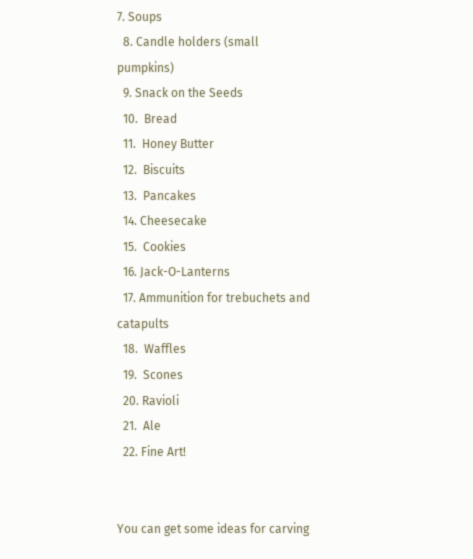7. Soups
  8. Candle holders (small pumpkins)
  9. Snack on the Seeds
  10.  Bread
  11.  Honey Butter
  12.  Biscuits
  13.  Pancakes
  14. Cheesecake
  15.  Cookies
  16. Jack-O-Lanterns
  17. Ammunition for trebuchets and catapults
  18.  Waffles
  19.  Scones
  20. Ravioli
  21.  Ale
  22. Fine Art!


You can get some ideas for carving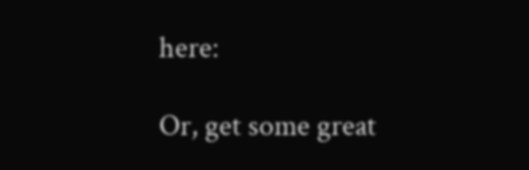here:

Or, get some great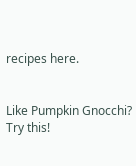recipes here.


Like Pumpkin Gnocchi?   Try this!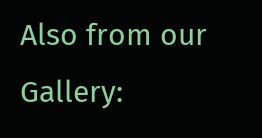Also from our Gallery: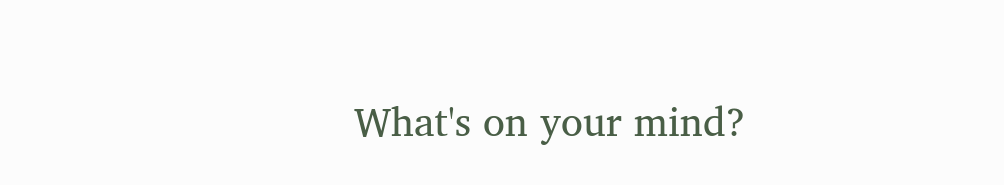What's on your mind?